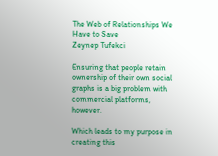The Web of Relationships We Have to Save
Zeynep Tufekci

Ensuring that people retain ownership of their own social graphs is a big problem with commercial platforms, however.

Which leads to my purpose in creating this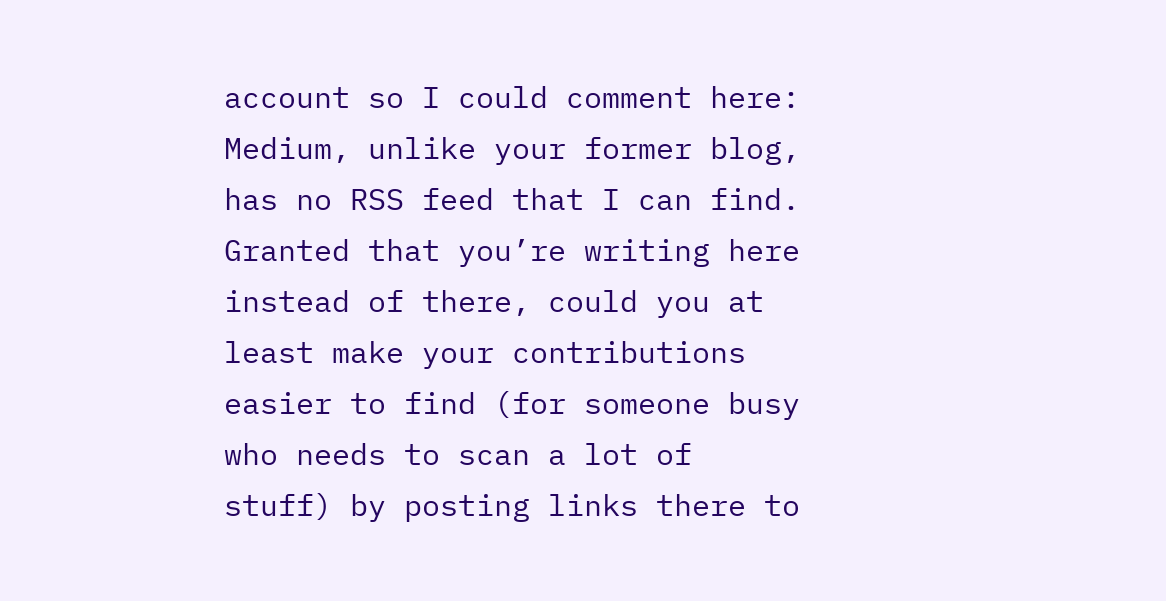account so I could comment here: Medium, unlike your former blog, has no RSS feed that I can find. Granted that you’re writing here instead of there, could you at least make your contributions easier to find (for someone busy who needs to scan a lot of stuff) by posting links there to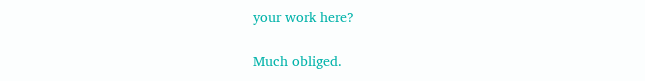your work here?

Much obliged.